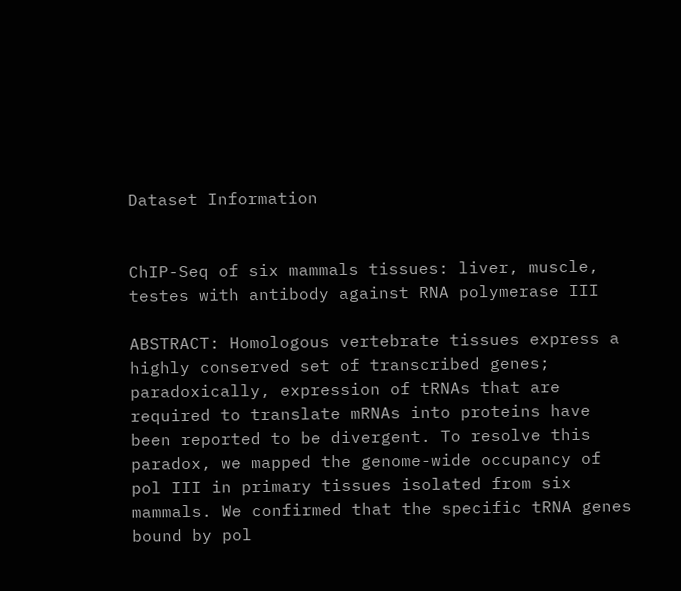Dataset Information


ChIP-Seq of six mammals tissues: liver, muscle, testes with antibody against RNA polymerase III

ABSTRACT: Homologous vertebrate tissues express a highly conserved set of transcribed genes; paradoxically, expression of tRNAs that are required to translate mRNAs into proteins have been reported to be divergent. To resolve this paradox, we mapped the genome-wide occupancy of pol III in primary tissues isolated from six mammals. We confirmed that the specific tRNA genes bound by pol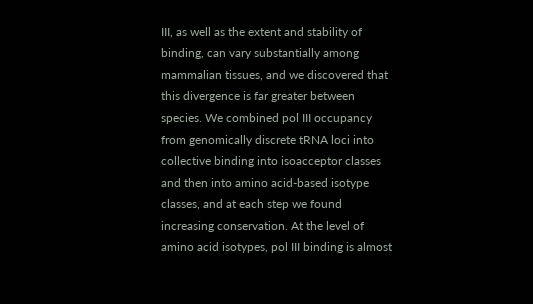III, as well as the extent and stability of binding, can vary substantially among mammalian tissues, and we discovered that this divergence is far greater between species. We combined pol III occupancy from genomically discrete tRNA loci into collective binding into isoacceptor classes and then into amino acid-based isotype classes, and at each step we found increasing conservation. At the level of amino acid isotypes, pol III binding is almost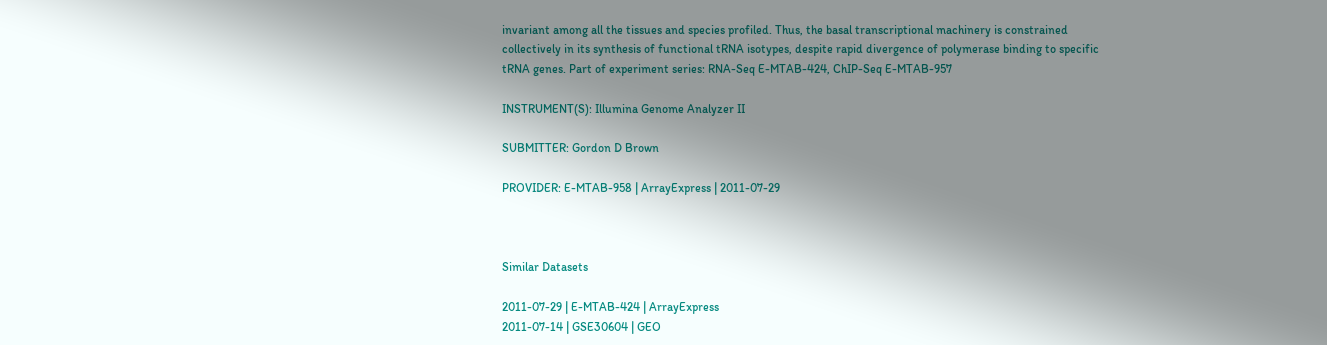invariant among all the tissues and species profiled. Thus, the basal transcriptional machinery is constrained collectively in its synthesis of functional tRNA isotypes, despite rapid divergence of polymerase binding to specific tRNA genes. Part of experiment series: RNA-Seq E-MTAB-424, ChIP-Seq E-MTAB-957

INSTRUMENT(S): Illumina Genome Analyzer II

SUBMITTER: Gordon D Brown

PROVIDER: E-MTAB-958 | ArrayExpress | 2011-07-29



Similar Datasets

2011-07-29 | E-MTAB-424 | ArrayExpress
2011-07-14 | GSE30604 | GEO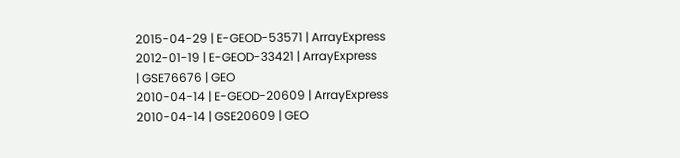2015-04-29 | E-GEOD-53571 | ArrayExpress
2012-01-19 | E-GEOD-33421 | ArrayExpress
| GSE76676 | GEO
2010-04-14 | E-GEOD-20609 | ArrayExpress
2010-04-14 | GSE20609 | GEO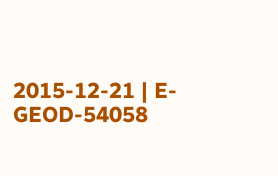2015-12-21 | E-GEOD-54058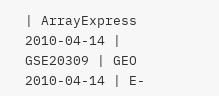| ArrayExpress
2010-04-14 | GSE20309 | GEO
2010-04-14 | E-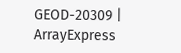GEOD-20309 | ArrayExpress